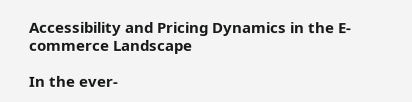Accessibility and Pricing Dynamics in the E-commerce Landscape

In the ever-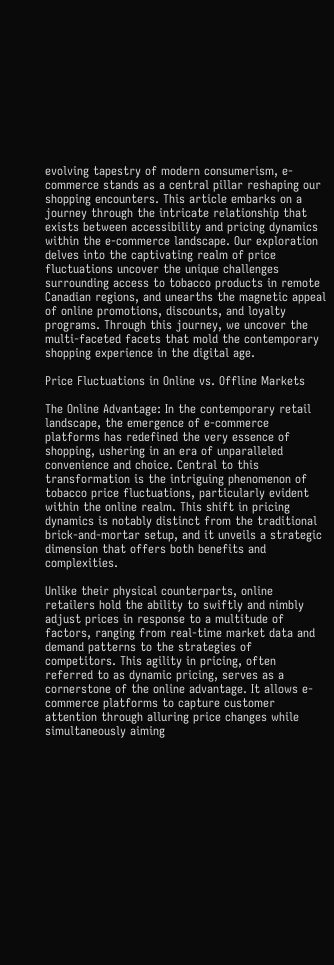evolving tapestry of modern consumerism, e-commerce stands as a central pillar reshaping our shopping encounters. This article embarks on a journey through the intricate relationship that exists between accessibility and pricing dynamics within the e-commerce landscape. Our exploration delves into the captivating realm of price fluctuations uncover the unique challenges surrounding access to tobacco products in remote Canadian regions, and unearths the magnetic appeal of online promotions, discounts, and loyalty programs. Through this journey, we uncover the multi-faceted facets that mold the contemporary shopping experience in the digital age.

Price Fluctuations in Online vs. Offline Markets

The Online Advantage: In the contemporary retail landscape, the emergence of e-commerce platforms has redefined the very essence of shopping, ushering in an era of unparalleled convenience and choice. Central to this transformation is the intriguing phenomenon of tobacco price fluctuations, particularly evident within the online realm. This shift in pricing dynamics is notably distinct from the traditional brick-and-mortar setup, and it unveils a strategic dimension that offers both benefits and complexities.

Unlike their physical counterparts, online retailers hold the ability to swiftly and nimbly adjust prices in response to a multitude of factors, ranging from real-time market data and demand patterns to the strategies of competitors. This agility in pricing, often referred to as dynamic pricing, serves as a cornerstone of the online advantage. It allows e-commerce platforms to capture customer attention through alluring price changes while simultaneously aiming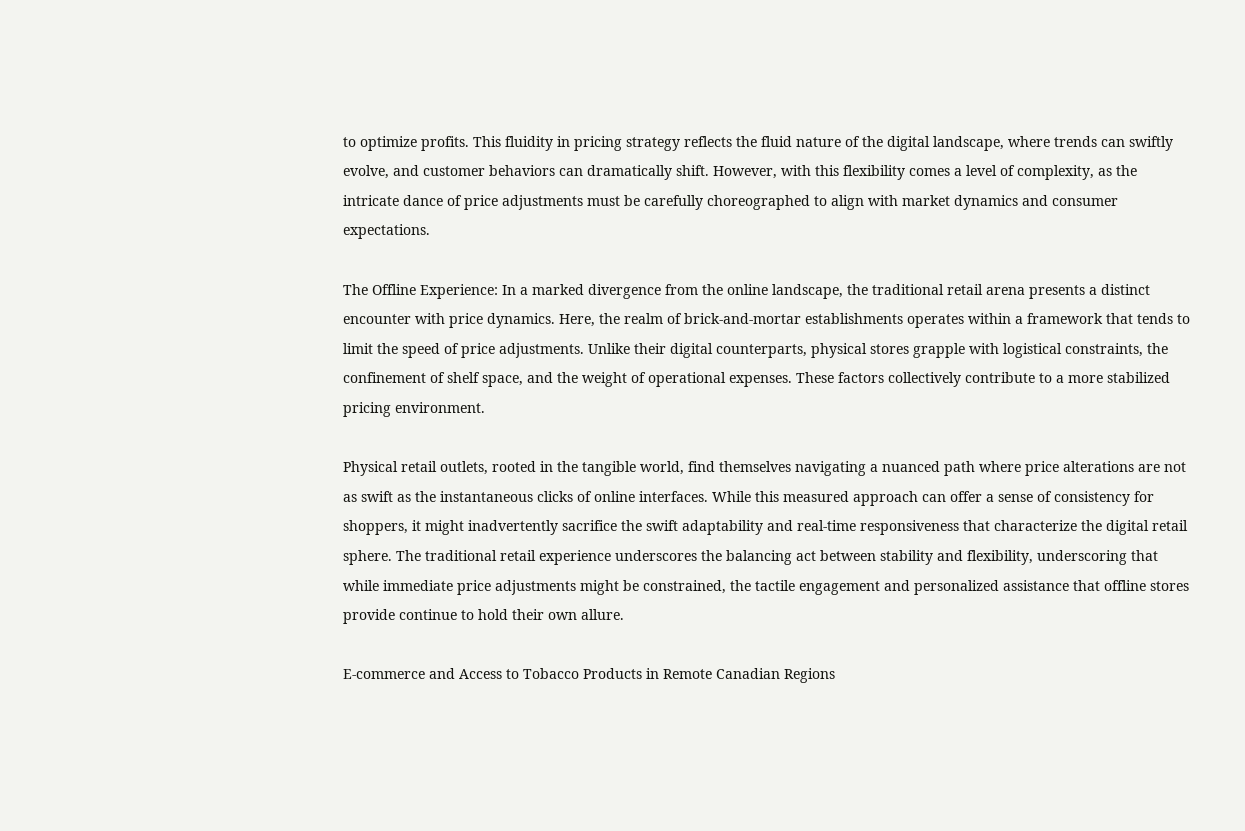to optimize profits. This fluidity in pricing strategy reflects the fluid nature of the digital landscape, where trends can swiftly evolve, and customer behaviors can dramatically shift. However, with this flexibility comes a level of complexity, as the intricate dance of price adjustments must be carefully choreographed to align with market dynamics and consumer expectations.

The Offline Experience: In a marked divergence from the online landscape, the traditional retail arena presents a distinct encounter with price dynamics. Here, the realm of brick-and-mortar establishments operates within a framework that tends to limit the speed of price adjustments. Unlike their digital counterparts, physical stores grapple with logistical constraints, the confinement of shelf space, and the weight of operational expenses. These factors collectively contribute to a more stabilized pricing environment.

Physical retail outlets, rooted in the tangible world, find themselves navigating a nuanced path where price alterations are not as swift as the instantaneous clicks of online interfaces. While this measured approach can offer a sense of consistency for shoppers, it might inadvertently sacrifice the swift adaptability and real-time responsiveness that characterize the digital retail sphere. The traditional retail experience underscores the balancing act between stability and flexibility, underscoring that while immediate price adjustments might be constrained, the tactile engagement and personalized assistance that offline stores provide continue to hold their own allure.

E-commerce and Access to Tobacco Products in Remote Canadian Regions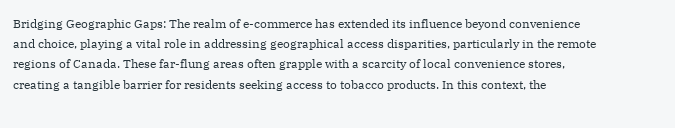Bridging Geographic Gaps: The realm of e-commerce has extended its influence beyond convenience and choice, playing a vital role in addressing geographical access disparities, particularly in the remote regions of Canada. These far-flung areas often grapple with a scarcity of local convenience stores, creating a tangible barrier for residents seeking access to tobacco products. In this context, the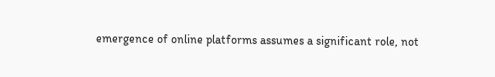emergence of online platforms assumes a significant role, not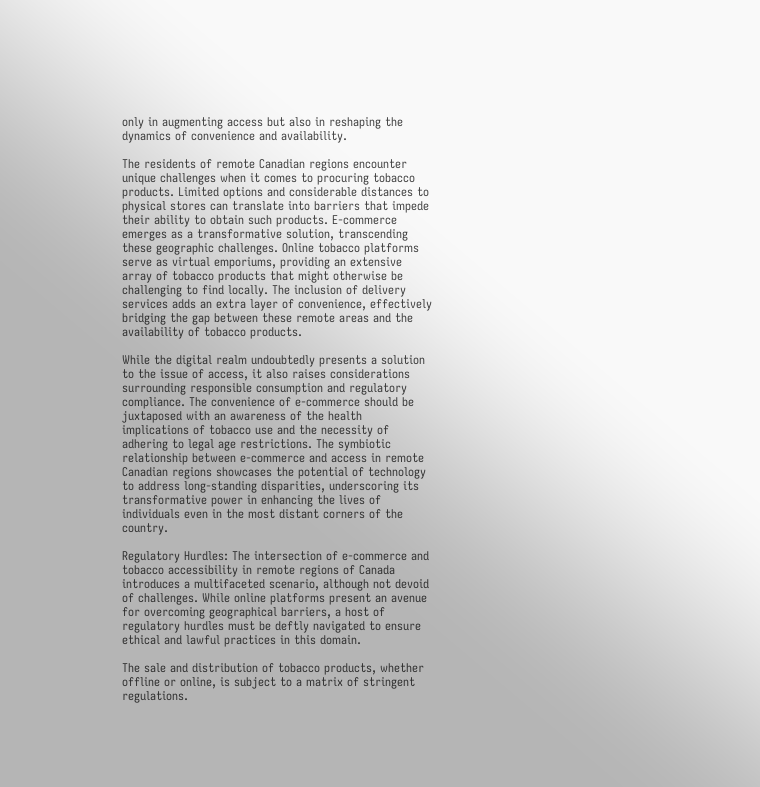only in augmenting access but also in reshaping the dynamics of convenience and availability.

The residents of remote Canadian regions encounter unique challenges when it comes to procuring tobacco products. Limited options and considerable distances to physical stores can translate into barriers that impede their ability to obtain such products. E-commerce emerges as a transformative solution, transcending these geographic challenges. Online tobacco platforms serve as virtual emporiums, providing an extensive array of tobacco products that might otherwise be challenging to find locally. The inclusion of delivery services adds an extra layer of convenience, effectively bridging the gap between these remote areas and the availability of tobacco products.

While the digital realm undoubtedly presents a solution to the issue of access, it also raises considerations surrounding responsible consumption and regulatory compliance. The convenience of e-commerce should be juxtaposed with an awareness of the health implications of tobacco use and the necessity of adhering to legal age restrictions. The symbiotic relationship between e-commerce and access in remote Canadian regions showcases the potential of technology to address long-standing disparities, underscoring its transformative power in enhancing the lives of individuals even in the most distant corners of the country.

Regulatory Hurdles: The intersection of e-commerce and tobacco accessibility in remote regions of Canada introduces a multifaceted scenario, although not devoid of challenges. While online platforms present an avenue for overcoming geographical barriers, a host of regulatory hurdles must be deftly navigated to ensure ethical and lawful practices in this domain.

The sale and distribution of tobacco products, whether offline or online, is subject to a matrix of stringent regulations.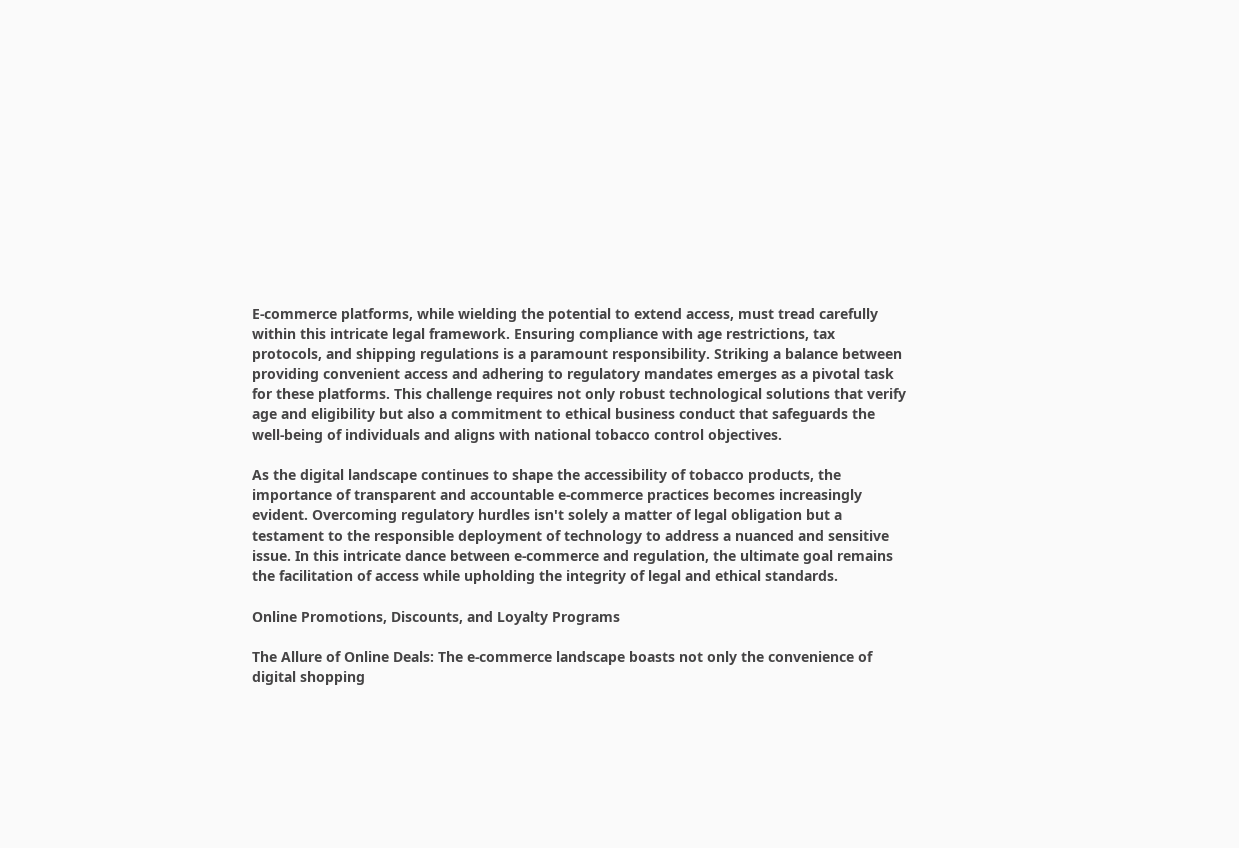E-commerce platforms, while wielding the potential to extend access, must tread carefully within this intricate legal framework. Ensuring compliance with age restrictions, tax protocols, and shipping regulations is a paramount responsibility. Striking a balance between providing convenient access and adhering to regulatory mandates emerges as a pivotal task for these platforms. This challenge requires not only robust technological solutions that verify age and eligibility but also a commitment to ethical business conduct that safeguards the well-being of individuals and aligns with national tobacco control objectives.

As the digital landscape continues to shape the accessibility of tobacco products, the importance of transparent and accountable e-commerce practices becomes increasingly evident. Overcoming regulatory hurdles isn't solely a matter of legal obligation but a testament to the responsible deployment of technology to address a nuanced and sensitive issue. In this intricate dance between e-commerce and regulation, the ultimate goal remains the facilitation of access while upholding the integrity of legal and ethical standards.

Online Promotions, Discounts, and Loyalty Programs

The Allure of Online Deals: The e-commerce landscape boasts not only the convenience of digital shopping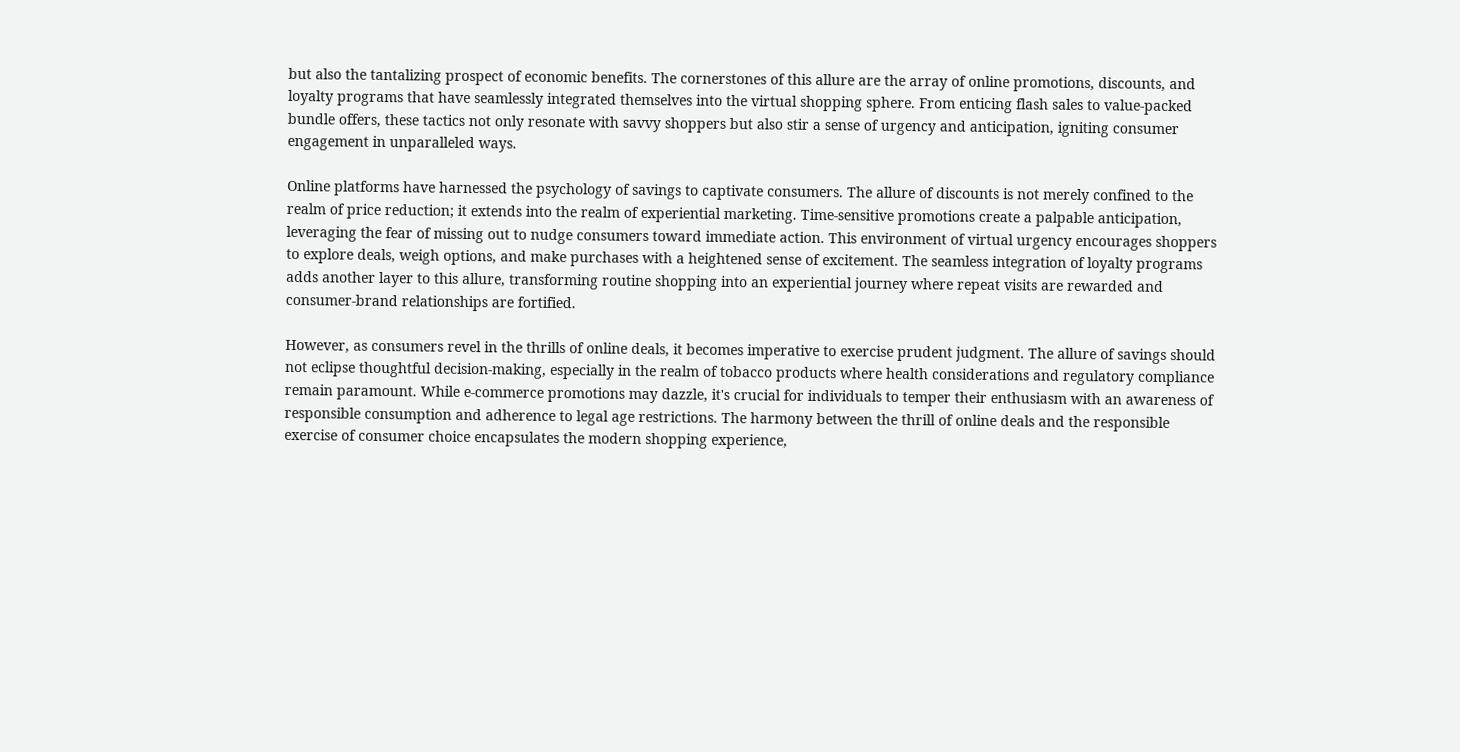but also the tantalizing prospect of economic benefits. The cornerstones of this allure are the array of online promotions, discounts, and loyalty programs that have seamlessly integrated themselves into the virtual shopping sphere. From enticing flash sales to value-packed bundle offers, these tactics not only resonate with savvy shoppers but also stir a sense of urgency and anticipation, igniting consumer engagement in unparalleled ways.

Online platforms have harnessed the psychology of savings to captivate consumers. The allure of discounts is not merely confined to the realm of price reduction; it extends into the realm of experiential marketing. Time-sensitive promotions create a palpable anticipation, leveraging the fear of missing out to nudge consumers toward immediate action. This environment of virtual urgency encourages shoppers to explore deals, weigh options, and make purchases with a heightened sense of excitement. The seamless integration of loyalty programs adds another layer to this allure, transforming routine shopping into an experiential journey where repeat visits are rewarded and consumer-brand relationships are fortified.

However, as consumers revel in the thrills of online deals, it becomes imperative to exercise prudent judgment. The allure of savings should not eclipse thoughtful decision-making, especially in the realm of tobacco products where health considerations and regulatory compliance remain paramount. While e-commerce promotions may dazzle, it's crucial for individuals to temper their enthusiasm with an awareness of responsible consumption and adherence to legal age restrictions. The harmony between the thrill of online deals and the responsible exercise of consumer choice encapsulates the modern shopping experience,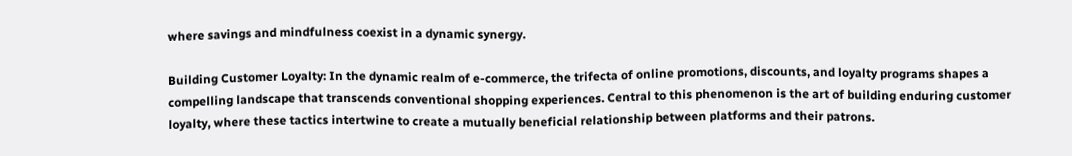where savings and mindfulness coexist in a dynamic synergy.

Building Customer Loyalty: In the dynamic realm of e-commerce, the trifecta of online promotions, discounts, and loyalty programs shapes a compelling landscape that transcends conventional shopping experiences. Central to this phenomenon is the art of building enduring customer loyalty, where these tactics intertwine to create a mutually beneficial relationship between platforms and their patrons.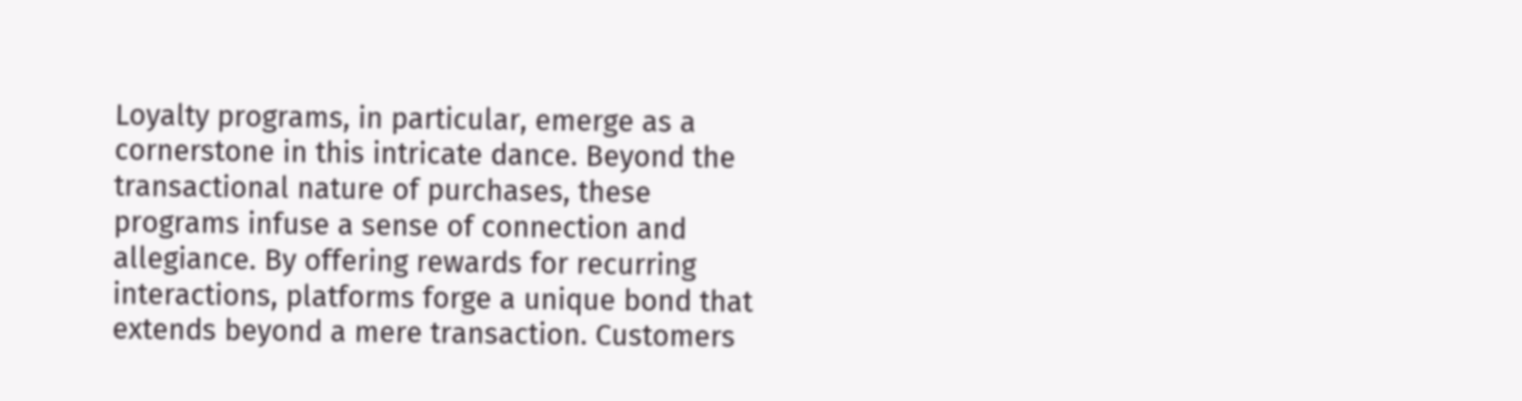Loyalty programs, in particular, emerge as a cornerstone in this intricate dance. Beyond the transactional nature of purchases, these programs infuse a sense of connection and allegiance. By offering rewards for recurring interactions, platforms forge a unique bond that extends beyond a mere transaction. Customers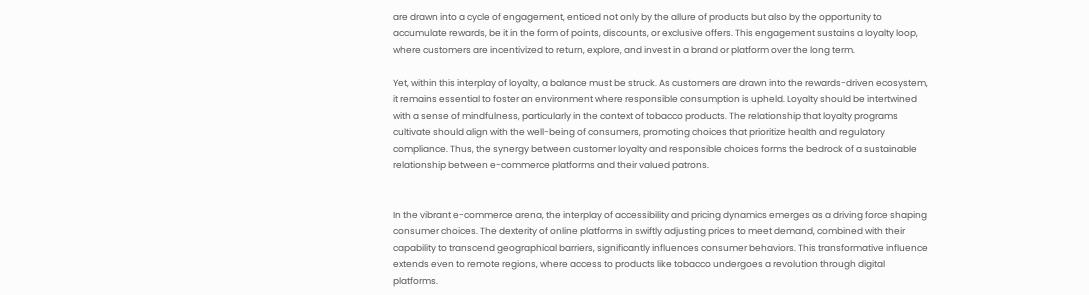are drawn into a cycle of engagement, enticed not only by the allure of products but also by the opportunity to accumulate rewards, be it in the form of points, discounts, or exclusive offers. This engagement sustains a loyalty loop, where customers are incentivized to return, explore, and invest in a brand or platform over the long term.

Yet, within this interplay of loyalty, a balance must be struck. As customers are drawn into the rewards-driven ecosystem, it remains essential to foster an environment where responsible consumption is upheld. Loyalty should be intertwined with a sense of mindfulness, particularly in the context of tobacco products. The relationship that loyalty programs cultivate should align with the well-being of consumers, promoting choices that prioritize health and regulatory compliance. Thus, the synergy between customer loyalty and responsible choices forms the bedrock of a sustainable relationship between e-commerce platforms and their valued patrons.


In the vibrant e-commerce arena, the interplay of accessibility and pricing dynamics emerges as a driving force shaping consumer choices. The dexterity of online platforms in swiftly adjusting prices to meet demand, combined with their capability to transcend geographical barriers, significantly influences consumer behaviors. This transformative influence extends even to remote regions, where access to products like tobacco undergoes a revolution through digital platforms.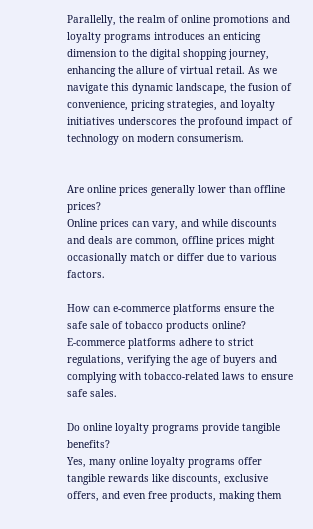Parallelly, the realm of online promotions and loyalty programs introduces an enticing dimension to the digital shopping journey, enhancing the allure of virtual retail. As we navigate this dynamic landscape, the fusion of convenience, pricing strategies, and loyalty initiatives underscores the profound impact of technology on modern consumerism.


Are online prices generally lower than offline prices?
Online prices can vary, and while discounts and deals are common, offline prices might occasionally match or differ due to various factors.

How can e-commerce platforms ensure the safe sale of tobacco products online?
E-commerce platforms adhere to strict regulations, verifying the age of buyers and complying with tobacco-related laws to ensure safe sales.

Do online loyalty programs provide tangible benefits?
Yes, many online loyalty programs offer tangible rewards like discounts, exclusive offers, and even free products, making them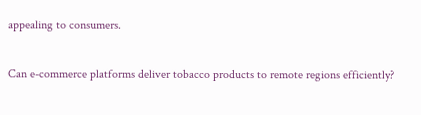appealing to consumers.

Can e-commerce platforms deliver tobacco products to remote regions efficiently?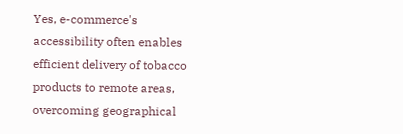Yes, e-commerce's accessibility often enables efficient delivery of tobacco products to remote areas, overcoming geographical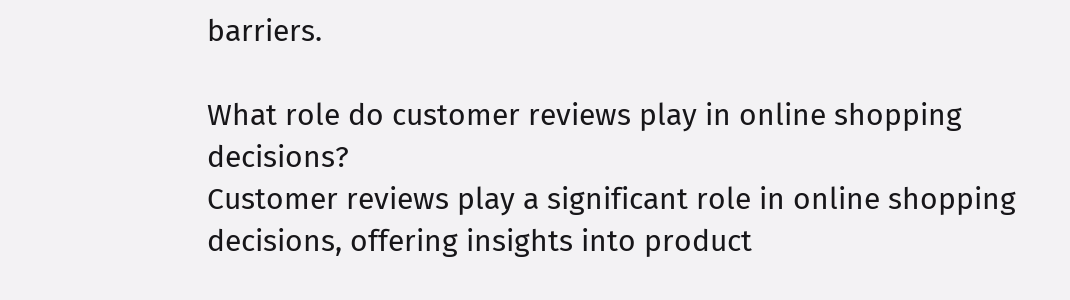barriers.

What role do customer reviews play in online shopping decisions?
Customer reviews play a significant role in online shopping decisions, offering insights into product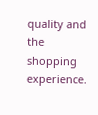quality and the shopping experience.